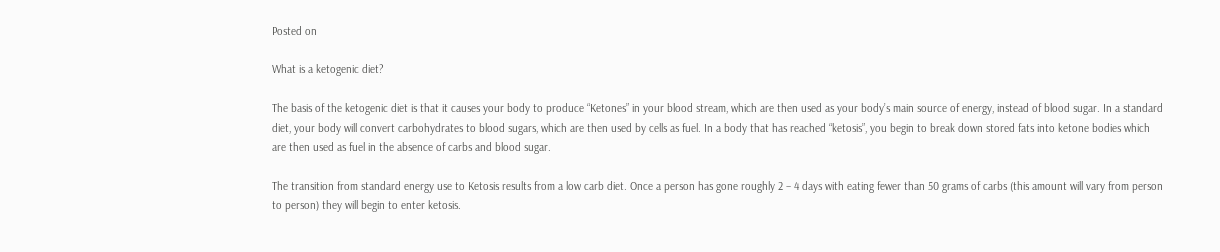Posted on

What is a ketogenic diet?

The basis of the ketogenic diet is that it causes your body to produce “Ketones” in your blood stream, which are then used as your body’s main source of energy, instead of blood sugar. In a standard diet, your body will convert carbohydrates to blood sugars, which are then used by cells as fuel. In a body that has reached “ketosis”, you begin to break down stored fats into ketone bodies which are then used as fuel in the absence of carbs and blood sugar.

The transition from standard energy use to Ketosis results from a low carb diet. Once a person has gone roughly 2 – 4 days with eating fewer than 50 grams of carbs (this amount will vary from person to person) they will begin to enter ketosis.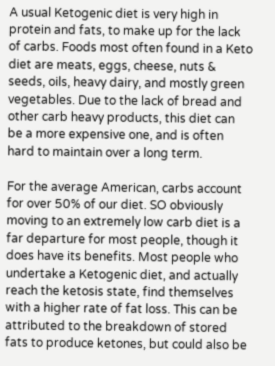A usual Ketogenic diet is very high in protein and fats, to make up for the lack of carbs. Foods most often found in a Keto diet are meats, eggs, cheese, nuts & seeds, oils, heavy dairy, and mostly green vegetables. Due to the lack of bread and other carb heavy products, this diet can be a more expensive one, and is often hard to maintain over a long term.

For the average American, carbs account for over 50% of our diet. SO obviously moving to an extremely low carb diet is a far departure for most people, though it does have its benefits. Most people who undertake a Ketogenic diet, and actually reach the ketosis state, find themselves with a higher rate of fat loss. This can be attributed to the breakdown of stored fats to produce ketones, but could also be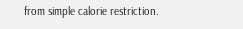from simple calorie restriction.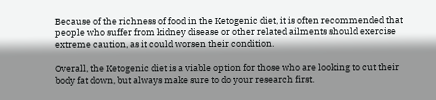Because of the richness of food in the Ketogenic diet, it is often recommended that people who suffer from kidney disease or other related ailments should exercise extreme caution, as it could worsen their condition.

Overall, the Ketogenic diet is a viable option for those who are looking to cut their body fat down, but always make sure to do your research first.